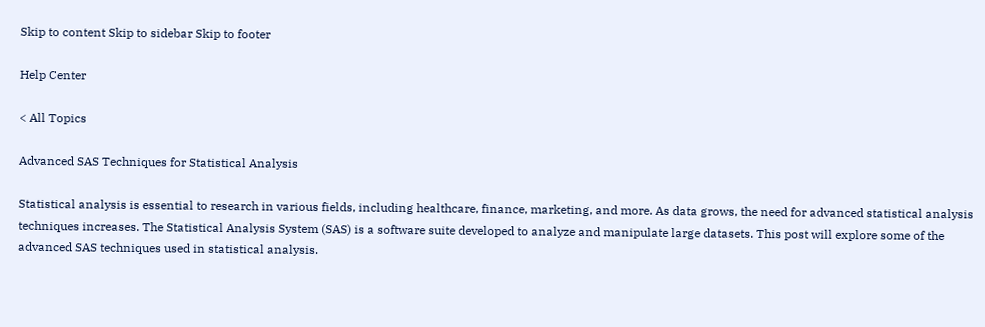Skip to content Skip to sidebar Skip to footer

Help Center

< All Topics

Advanced SAS Techniques for Statistical Analysis

Statistical analysis is essential to research in various fields, including healthcare, finance, marketing, and more. As data grows, the need for advanced statistical analysis techniques increases. The Statistical Analysis System (SAS) is a software suite developed to analyze and manipulate large datasets. This post will explore some of the advanced SAS techniques used in statistical analysis.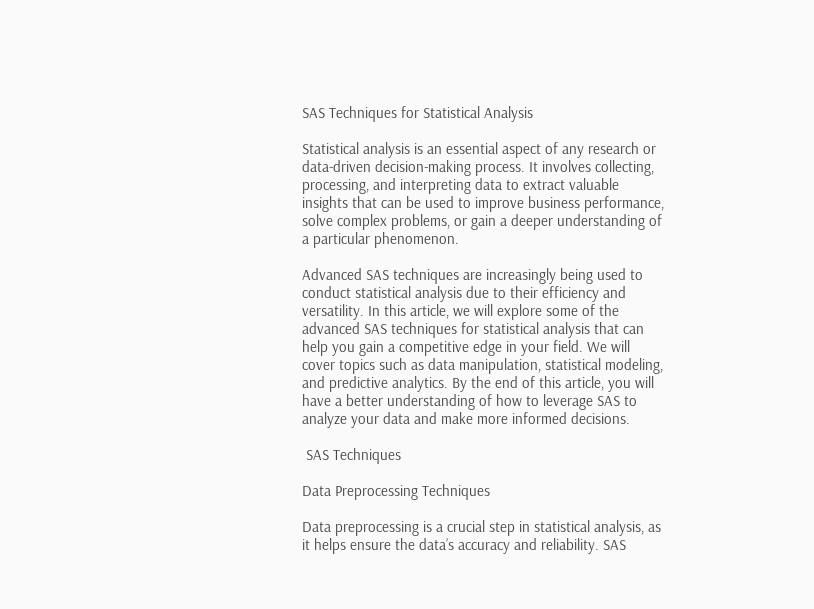SAS Techniques for Statistical Analysis

Statistical analysis is an essential aspect of any research or data-driven decision-making process. It involves collecting, processing, and interpreting data to extract valuable insights that can be used to improve business performance, solve complex problems, or gain a deeper understanding of a particular phenomenon.

Advanced SAS techniques are increasingly being used to conduct statistical analysis due to their efficiency and versatility. In this article, we will explore some of the advanced SAS techniques for statistical analysis that can help you gain a competitive edge in your field. We will cover topics such as data manipulation, statistical modeling, and predictive analytics. By the end of this article, you will have a better understanding of how to leverage SAS to analyze your data and make more informed decisions.

 SAS Techniques

Data Preprocessing Techniques

Data preprocessing is a crucial step in statistical analysis, as it helps ensure the data’s accuracy and reliability. SAS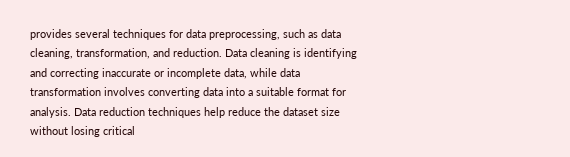provides several techniques for data preprocessing, such as data cleaning, transformation, and reduction. Data cleaning is identifying and correcting inaccurate or incomplete data, while data transformation involves converting data into a suitable format for analysis. Data reduction techniques help reduce the dataset size without losing critical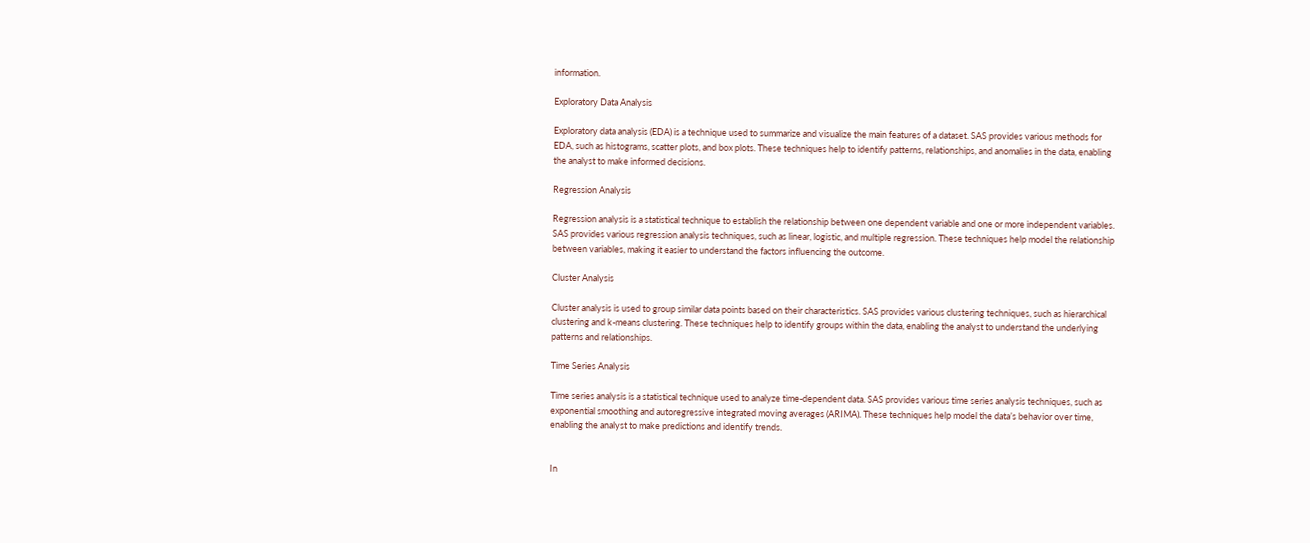information.

Exploratory Data Analysis

Exploratory data analysis (EDA) is a technique used to summarize and visualize the main features of a dataset. SAS provides various methods for EDA, such as histograms, scatter plots, and box plots. These techniques help to identify patterns, relationships, and anomalies in the data, enabling the analyst to make informed decisions.

Regression Analysis

Regression analysis is a statistical technique to establish the relationship between one dependent variable and one or more independent variables. SAS provides various regression analysis techniques, such as linear, logistic, and multiple regression. These techniques help model the relationship between variables, making it easier to understand the factors influencing the outcome.

Cluster Analysis

Cluster analysis is used to group similar data points based on their characteristics. SAS provides various clustering techniques, such as hierarchical clustering and k-means clustering. These techniques help to identify groups within the data, enabling the analyst to understand the underlying patterns and relationships.

Time Series Analysis

Time series analysis is a statistical technique used to analyze time-dependent data. SAS provides various time series analysis techniques, such as exponential smoothing and autoregressive integrated moving averages (ARIMA). These techniques help model the data’s behavior over time, enabling the analyst to make predictions and identify trends.


In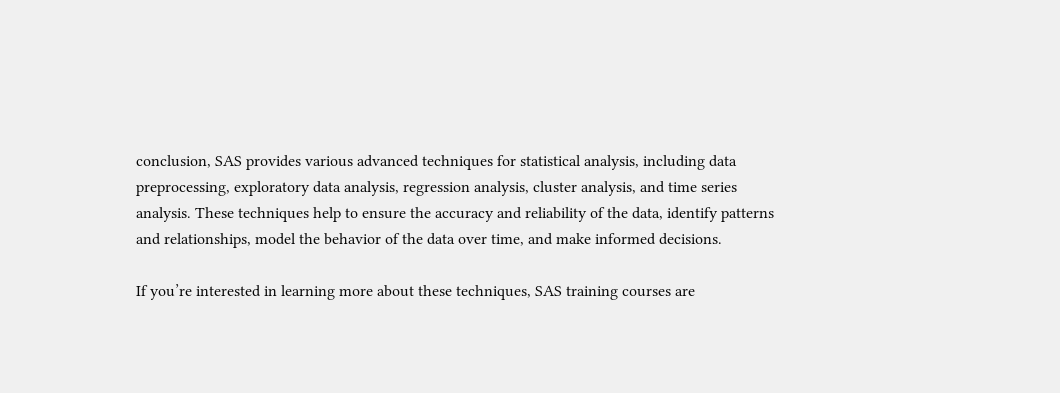conclusion, SAS provides various advanced techniques for statistical analysis, including data preprocessing, exploratory data analysis, regression analysis, cluster analysis, and time series analysis. These techniques help to ensure the accuracy and reliability of the data, identify patterns and relationships, model the behavior of the data over time, and make informed decisions.

If you’re interested in learning more about these techniques, SAS training courses are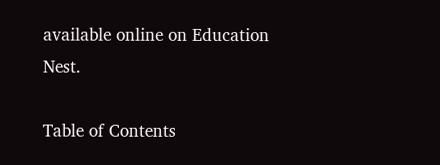available online on Education Nest.

Table of Contents